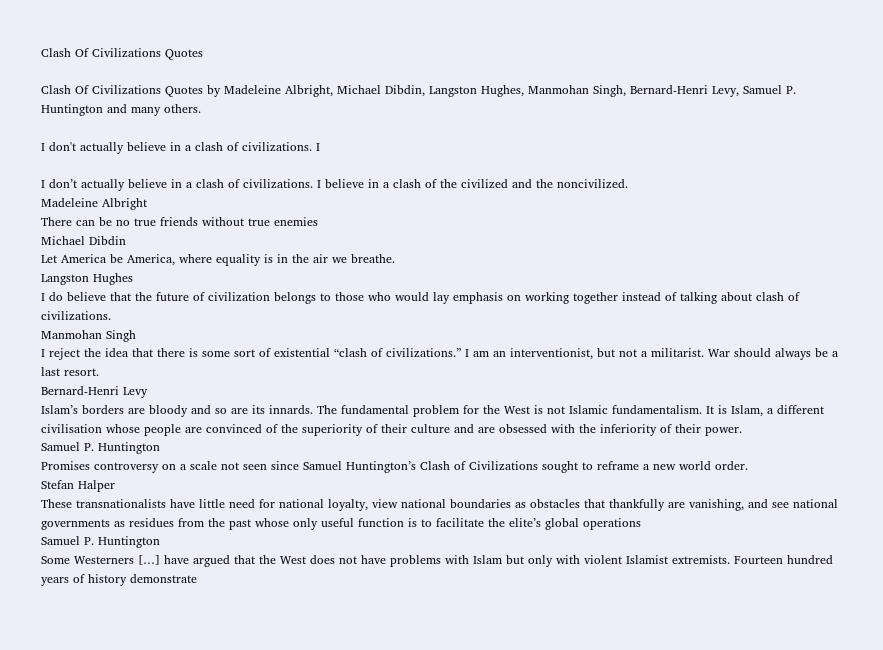Clash Of Civilizations Quotes

Clash Of Civilizations Quotes by Madeleine Albright, Michael Dibdin, Langston Hughes, Manmohan Singh, Bernard-Henri Levy, Samuel P. Huntington and many others.

I don't actually believe in a clash of civilizations. I

I don’t actually believe in a clash of civilizations. I believe in a clash of the civilized and the noncivilized.
Madeleine Albright
There can be no true friends without true enemies
Michael Dibdin
Let America be America, where equality is in the air we breathe.
Langston Hughes
I do believe that the future of civilization belongs to those who would lay emphasis on working together instead of talking about clash of civilizations.
Manmohan Singh
I reject the idea that there is some sort of existential “clash of civilizations.” I am an interventionist, but not a militarist. War should always be a last resort.
Bernard-Henri Levy
Islam’s borders are bloody and so are its innards. The fundamental problem for the West is not Islamic fundamentalism. It is Islam, a different civilisation whose people are convinced of the superiority of their culture and are obsessed with the inferiority of their power.
Samuel P. Huntington
Promises controversy on a scale not seen since Samuel Huntington’s Clash of Civilizations sought to reframe a new world order.
Stefan Halper
These transnationalists have little need for national loyalty, view national boundaries as obstacles that thankfully are vanishing, and see national governments as residues from the past whose only useful function is to facilitate the elite’s global operations
Samuel P. Huntington
Some Westerners […] have argued that the West does not have problems with Islam but only with violent Islamist extremists. Fourteen hundred years of history demonstrate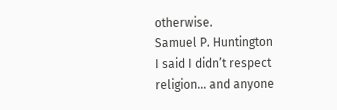otherwise.
Samuel P. Huntington
I said I didn’t respect religion… and anyone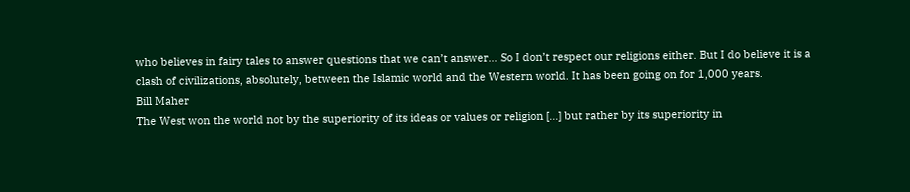who believes in fairy tales to answer questions that we can’t answer… So I don’t respect our religions either. But I do believe it is a clash of civilizations, absolutely, between the Islamic world and the Western world. It has been going on for 1,000 years.
Bill Maher
The West won the world not by the superiority of its ideas or values or religion […] but rather by its superiority in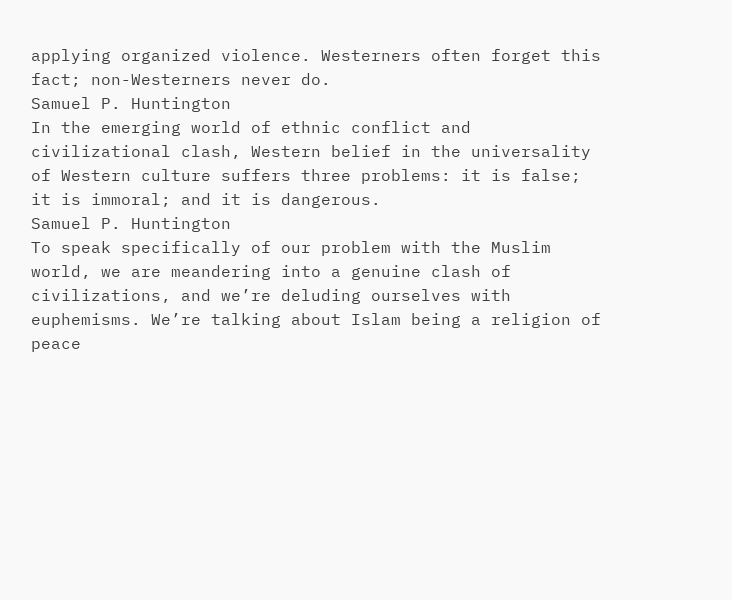applying organized violence. Westerners often forget this fact; non-Westerners never do.
Samuel P. Huntington
In the emerging world of ethnic conflict and civilizational clash, Western belief in the universality of Western culture suffers three problems: it is false; it is immoral; and it is dangerous.
Samuel P. Huntington
To speak specifically of our problem with the Muslim world, we are meandering into a genuine clash of civilizations, and we’re deluding ourselves with euphemisms. We’re talking about Islam being a religion of peace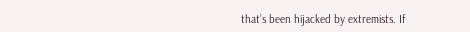that’s been hijacked by extremists. If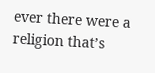ever there were a religion that’s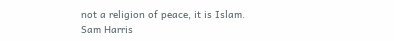not a religion of peace, it is Islam.
Sam Harris